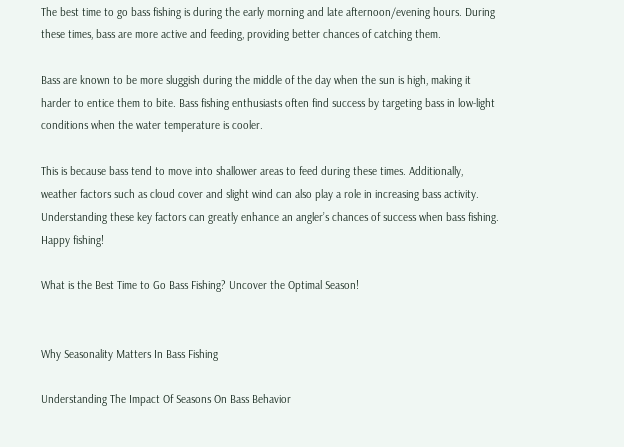The best time to go bass fishing is during the early morning and late afternoon/evening hours. During these times, bass are more active and feeding, providing better chances of catching them.

Bass are known to be more sluggish during the middle of the day when the sun is high, making it harder to entice them to bite. Bass fishing enthusiasts often find success by targeting bass in low-light conditions when the water temperature is cooler.

This is because bass tend to move into shallower areas to feed during these times. Additionally, weather factors such as cloud cover and slight wind can also play a role in increasing bass activity. Understanding these key factors can greatly enhance an angler’s chances of success when bass fishing. Happy fishing!

What is the Best Time to Go Bass Fishing? Uncover the Optimal Season!


Why Seasonality Matters In Bass Fishing

Understanding The Impact Of Seasons On Bass Behavior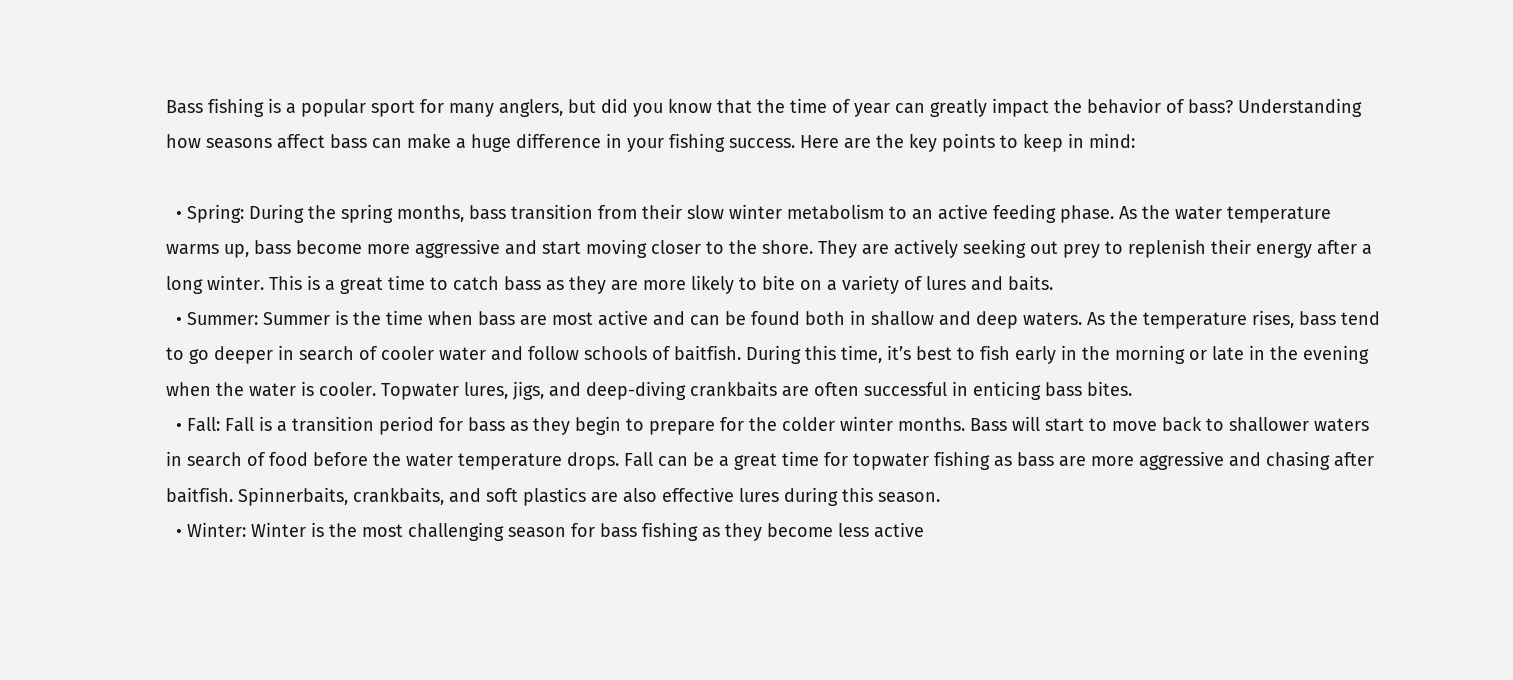Bass fishing is a popular sport for many anglers, but did you know that the time of year can greatly impact the behavior of bass? Understanding how seasons affect bass can make a huge difference in your fishing success. Here are the key points to keep in mind:

  • Spring: During the spring months, bass transition from their slow winter metabolism to an active feeding phase. As the water temperature warms up, bass become more aggressive and start moving closer to the shore. They are actively seeking out prey to replenish their energy after a long winter. This is a great time to catch bass as they are more likely to bite on a variety of lures and baits.
  • Summer: Summer is the time when bass are most active and can be found both in shallow and deep waters. As the temperature rises, bass tend to go deeper in search of cooler water and follow schools of baitfish. During this time, it’s best to fish early in the morning or late in the evening when the water is cooler. Topwater lures, jigs, and deep-diving crankbaits are often successful in enticing bass bites.
  • Fall: Fall is a transition period for bass as they begin to prepare for the colder winter months. Bass will start to move back to shallower waters in search of food before the water temperature drops. Fall can be a great time for topwater fishing as bass are more aggressive and chasing after baitfish. Spinnerbaits, crankbaits, and soft plastics are also effective lures during this season.
  • Winter: Winter is the most challenging season for bass fishing as they become less active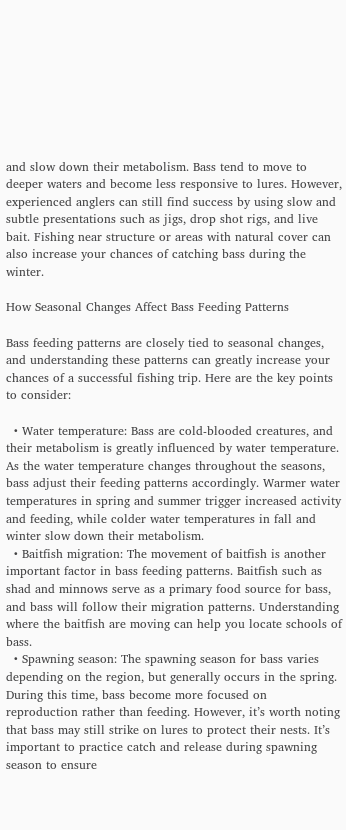and slow down their metabolism. Bass tend to move to deeper waters and become less responsive to lures. However, experienced anglers can still find success by using slow and subtle presentations such as jigs, drop shot rigs, and live bait. Fishing near structure or areas with natural cover can also increase your chances of catching bass during the winter.

How Seasonal Changes Affect Bass Feeding Patterns

Bass feeding patterns are closely tied to seasonal changes, and understanding these patterns can greatly increase your chances of a successful fishing trip. Here are the key points to consider:

  • Water temperature: Bass are cold-blooded creatures, and their metabolism is greatly influenced by water temperature. As the water temperature changes throughout the seasons, bass adjust their feeding patterns accordingly. Warmer water temperatures in spring and summer trigger increased activity and feeding, while colder water temperatures in fall and winter slow down their metabolism.
  • Baitfish migration: The movement of baitfish is another important factor in bass feeding patterns. Baitfish such as shad and minnows serve as a primary food source for bass, and bass will follow their migration patterns. Understanding where the baitfish are moving can help you locate schools of bass.
  • Spawning season: The spawning season for bass varies depending on the region, but generally occurs in the spring. During this time, bass become more focused on reproduction rather than feeding. However, it’s worth noting that bass may still strike on lures to protect their nests. It’s important to practice catch and release during spawning season to ensure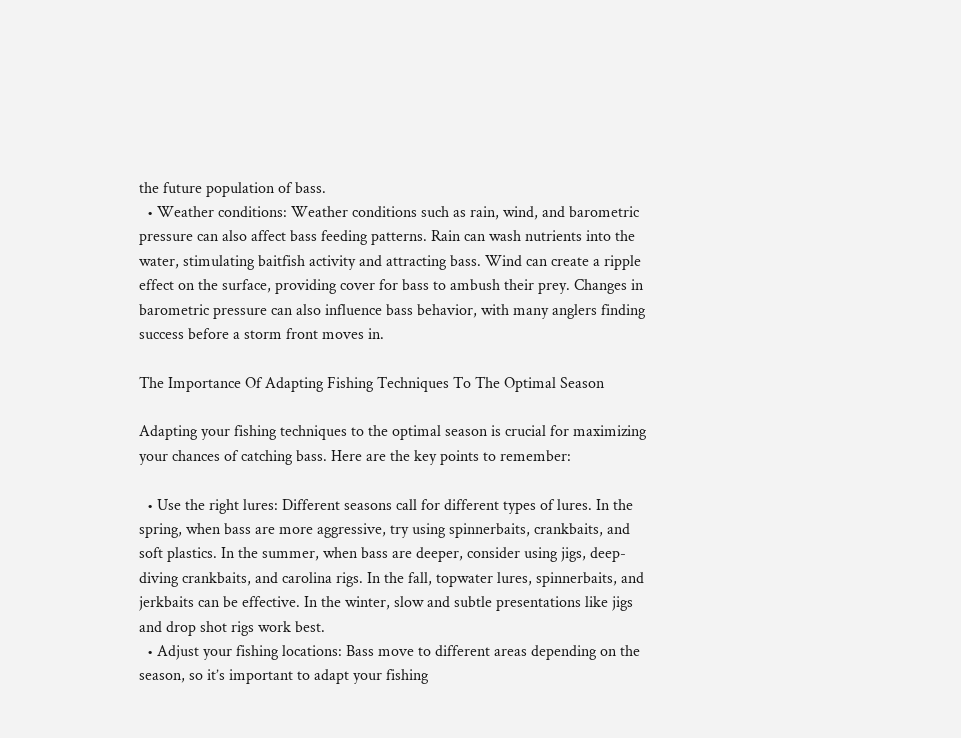the future population of bass.
  • Weather conditions: Weather conditions such as rain, wind, and barometric pressure can also affect bass feeding patterns. Rain can wash nutrients into the water, stimulating baitfish activity and attracting bass. Wind can create a ripple effect on the surface, providing cover for bass to ambush their prey. Changes in barometric pressure can also influence bass behavior, with many anglers finding success before a storm front moves in.

The Importance Of Adapting Fishing Techniques To The Optimal Season

Adapting your fishing techniques to the optimal season is crucial for maximizing your chances of catching bass. Here are the key points to remember:

  • Use the right lures: Different seasons call for different types of lures. In the spring, when bass are more aggressive, try using spinnerbaits, crankbaits, and soft plastics. In the summer, when bass are deeper, consider using jigs, deep-diving crankbaits, and carolina rigs. In the fall, topwater lures, spinnerbaits, and jerkbaits can be effective. In the winter, slow and subtle presentations like jigs and drop shot rigs work best.
  • Adjust your fishing locations: Bass move to different areas depending on the season, so it’s important to adapt your fishing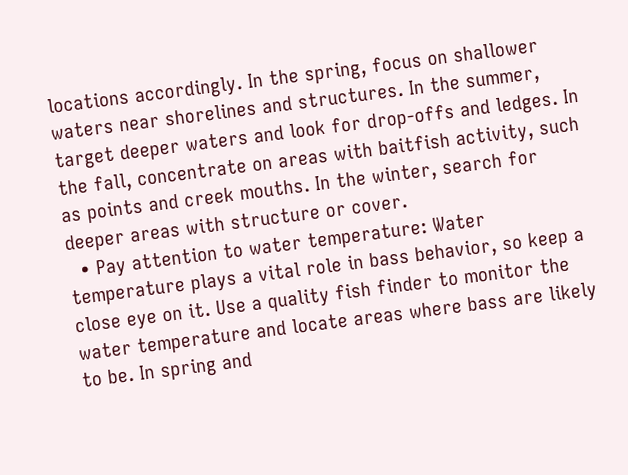locations accordingly. In the spring, focus on shallower waters near shorelines and structures. In the summer, target deeper waters and look for drop-offs and ledges. In the fall, concentrate on areas with baitfish activity, such as points and creek mouths. In the winter, search for deeper areas with structure or cover.
  • Pay attention to water temperature: Water temperature plays a vital role in bass behavior, so keep a close eye on it. Use a quality fish finder to monitor the water temperature and locate areas where bass are likely to be. In spring and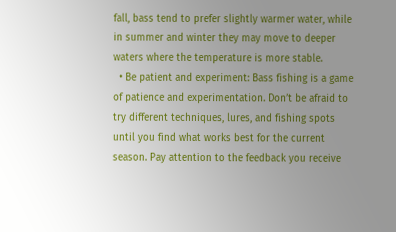fall, bass tend to prefer slightly warmer water, while in summer and winter they may move to deeper waters where the temperature is more stable.
  • Be patient and experiment: Bass fishing is a game of patience and experimentation. Don’t be afraid to try different techniques, lures, and fishing spots until you find what works best for the current season. Pay attention to the feedback you receive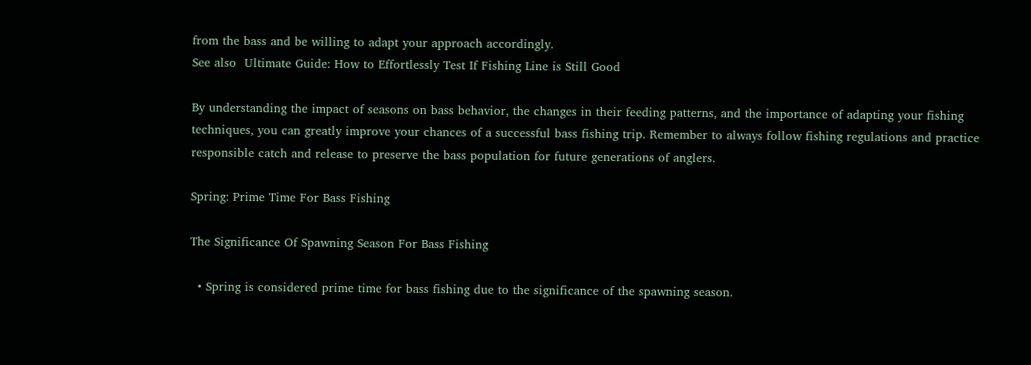from the bass and be willing to adapt your approach accordingly.
See also  Ultimate Guide: How to Effortlessly Test If Fishing Line is Still Good

By understanding the impact of seasons on bass behavior, the changes in their feeding patterns, and the importance of adapting your fishing techniques, you can greatly improve your chances of a successful bass fishing trip. Remember to always follow fishing regulations and practice responsible catch and release to preserve the bass population for future generations of anglers.

Spring: Prime Time For Bass Fishing

The Significance Of Spawning Season For Bass Fishing

  • Spring is considered prime time for bass fishing due to the significance of the spawning season.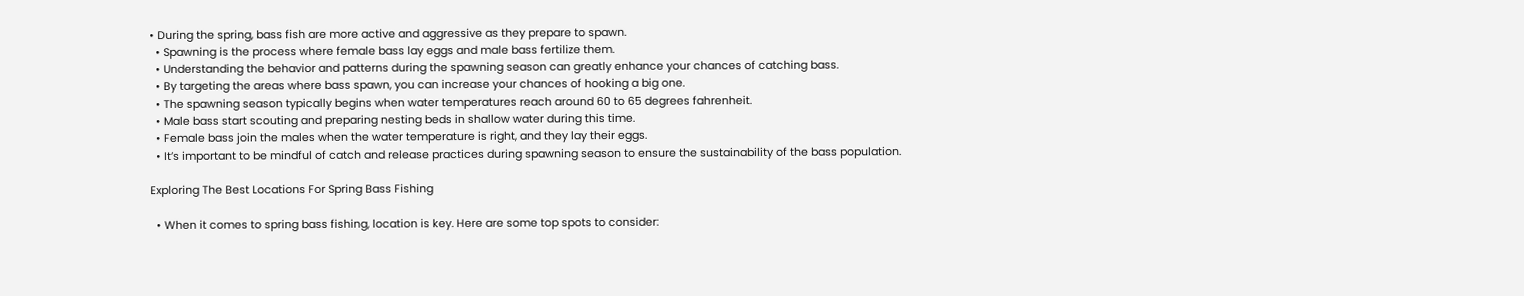• During the spring, bass fish are more active and aggressive as they prepare to spawn.
  • Spawning is the process where female bass lay eggs and male bass fertilize them.
  • Understanding the behavior and patterns during the spawning season can greatly enhance your chances of catching bass.
  • By targeting the areas where bass spawn, you can increase your chances of hooking a big one.
  • The spawning season typically begins when water temperatures reach around 60 to 65 degrees fahrenheit.
  • Male bass start scouting and preparing nesting beds in shallow water during this time.
  • Female bass join the males when the water temperature is right, and they lay their eggs.
  • It’s important to be mindful of catch and release practices during spawning season to ensure the sustainability of the bass population.

Exploring The Best Locations For Spring Bass Fishing

  • When it comes to spring bass fishing, location is key. Here are some top spots to consider: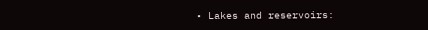• Lakes and reservoirs: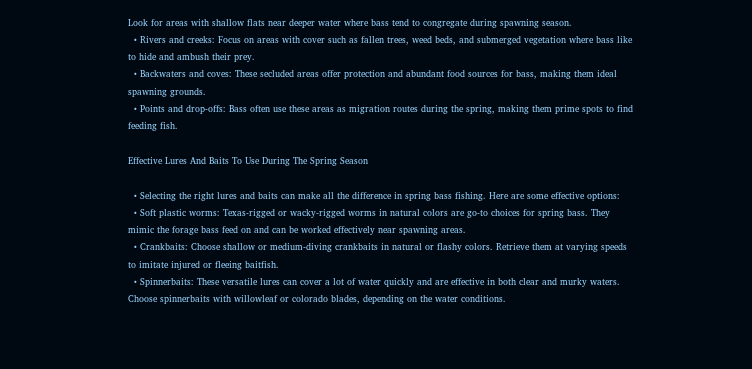Look for areas with shallow flats near deeper water where bass tend to congregate during spawning season.
  • Rivers and creeks: Focus on areas with cover such as fallen trees, weed beds, and submerged vegetation where bass like to hide and ambush their prey.
  • Backwaters and coves: These secluded areas offer protection and abundant food sources for bass, making them ideal spawning grounds.
  • Points and drop-offs: Bass often use these areas as migration routes during the spring, making them prime spots to find feeding fish.

Effective Lures And Baits To Use During The Spring Season

  • Selecting the right lures and baits can make all the difference in spring bass fishing. Here are some effective options:
  • Soft plastic worms: Texas-rigged or wacky-rigged worms in natural colors are go-to choices for spring bass. They mimic the forage bass feed on and can be worked effectively near spawning areas.
  • Crankbaits: Choose shallow or medium-diving crankbaits in natural or flashy colors. Retrieve them at varying speeds to imitate injured or fleeing baitfish.
  • Spinnerbaits: These versatile lures can cover a lot of water quickly and are effective in both clear and murky waters. Choose spinnerbaits with willowleaf or colorado blades, depending on the water conditions.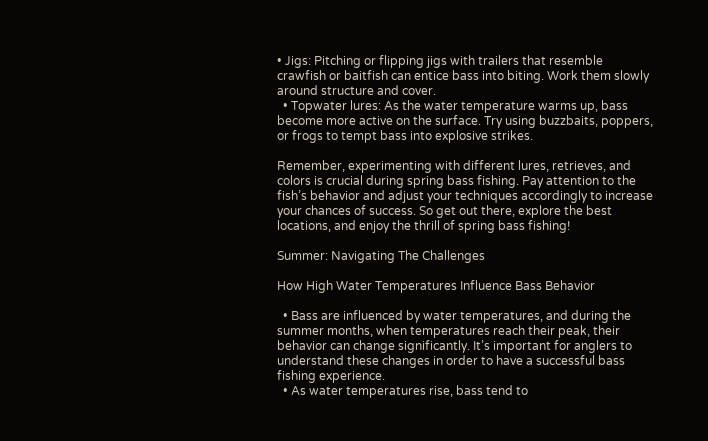• Jigs: Pitching or flipping jigs with trailers that resemble crawfish or baitfish can entice bass into biting. Work them slowly around structure and cover.
  • Topwater lures: As the water temperature warms up, bass become more active on the surface. Try using buzzbaits, poppers, or frogs to tempt bass into explosive strikes.

Remember, experimenting with different lures, retrieves, and colors is crucial during spring bass fishing. Pay attention to the fish’s behavior and adjust your techniques accordingly to increase your chances of success. So get out there, explore the best locations, and enjoy the thrill of spring bass fishing!

Summer: Navigating The Challenges

How High Water Temperatures Influence Bass Behavior

  • Bass are influenced by water temperatures, and during the summer months, when temperatures reach their peak, their behavior can change significantly. It’s important for anglers to understand these changes in order to have a successful bass fishing experience.
  • As water temperatures rise, bass tend to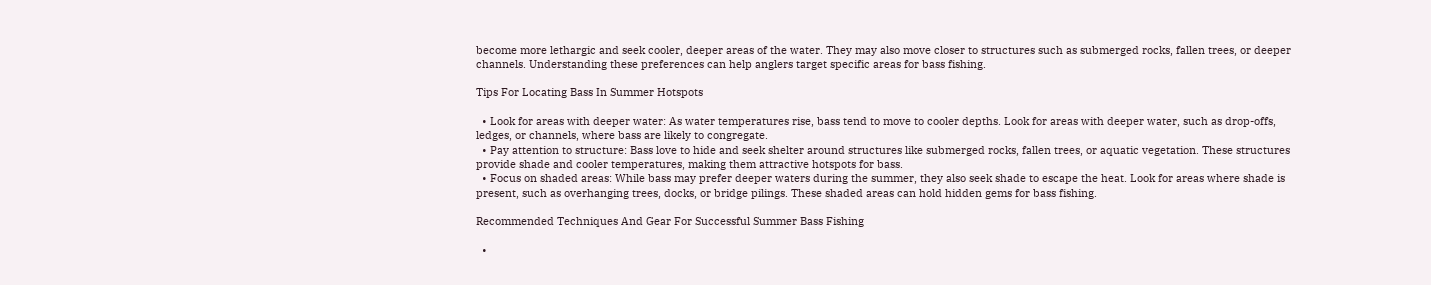become more lethargic and seek cooler, deeper areas of the water. They may also move closer to structures such as submerged rocks, fallen trees, or deeper channels. Understanding these preferences can help anglers target specific areas for bass fishing.

Tips For Locating Bass In Summer Hotspots

  • Look for areas with deeper water: As water temperatures rise, bass tend to move to cooler depths. Look for areas with deeper water, such as drop-offs, ledges, or channels, where bass are likely to congregate.
  • Pay attention to structure: Bass love to hide and seek shelter around structures like submerged rocks, fallen trees, or aquatic vegetation. These structures provide shade and cooler temperatures, making them attractive hotspots for bass.
  • Focus on shaded areas: While bass may prefer deeper waters during the summer, they also seek shade to escape the heat. Look for areas where shade is present, such as overhanging trees, docks, or bridge pilings. These shaded areas can hold hidden gems for bass fishing.

Recommended Techniques And Gear For Successful Summer Bass Fishing

  •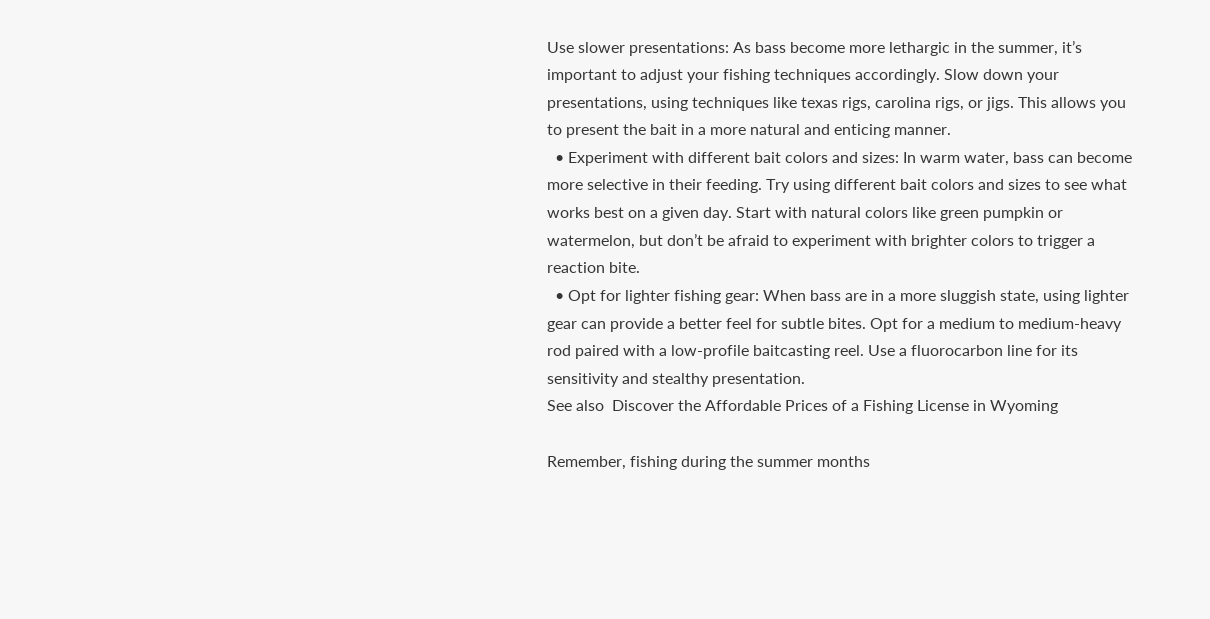Use slower presentations: As bass become more lethargic in the summer, it’s important to adjust your fishing techniques accordingly. Slow down your presentations, using techniques like texas rigs, carolina rigs, or jigs. This allows you to present the bait in a more natural and enticing manner.
  • Experiment with different bait colors and sizes: In warm water, bass can become more selective in their feeding. Try using different bait colors and sizes to see what works best on a given day. Start with natural colors like green pumpkin or watermelon, but don’t be afraid to experiment with brighter colors to trigger a reaction bite.
  • Opt for lighter fishing gear: When bass are in a more sluggish state, using lighter gear can provide a better feel for subtle bites. Opt for a medium to medium-heavy rod paired with a low-profile baitcasting reel. Use a fluorocarbon line for its sensitivity and stealthy presentation.
See also  Discover the Affordable Prices of a Fishing License in Wyoming

Remember, fishing during the summer months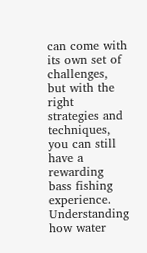can come with its own set of challenges, but with the right strategies and techniques, you can still have a rewarding bass fishing experience. Understanding how water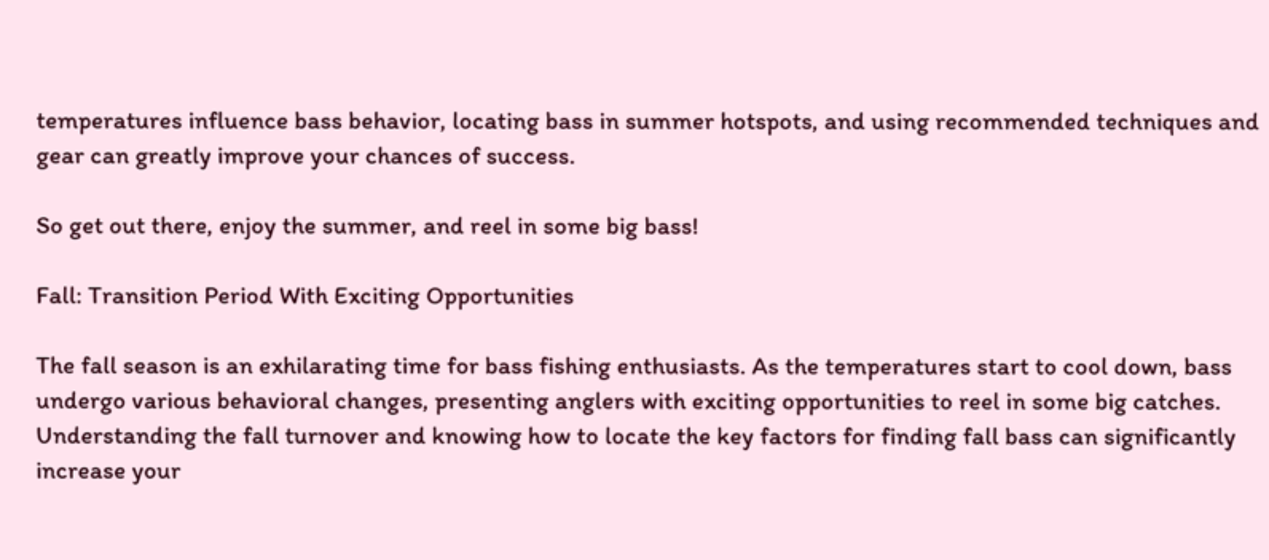temperatures influence bass behavior, locating bass in summer hotspots, and using recommended techniques and gear can greatly improve your chances of success.

So get out there, enjoy the summer, and reel in some big bass!

Fall: Transition Period With Exciting Opportunities

The fall season is an exhilarating time for bass fishing enthusiasts. As the temperatures start to cool down, bass undergo various behavioral changes, presenting anglers with exciting opportunities to reel in some big catches. Understanding the fall turnover and knowing how to locate the key factors for finding fall bass can significantly increase your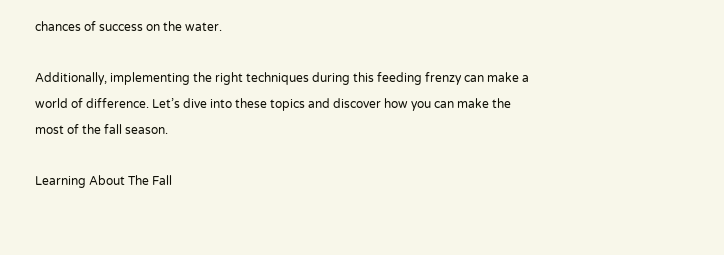chances of success on the water.

Additionally, implementing the right techniques during this feeding frenzy can make a world of difference. Let’s dive into these topics and discover how you can make the most of the fall season.

Learning About The Fall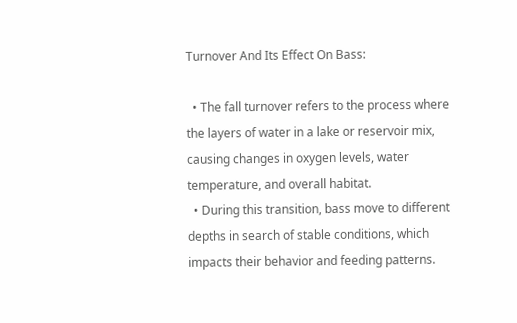Turnover And Its Effect On Bass:

  • The fall turnover refers to the process where the layers of water in a lake or reservoir mix, causing changes in oxygen levels, water temperature, and overall habitat.
  • During this transition, bass move to different depths in search of stable conditions, which impacts their behavior and feeding patterns.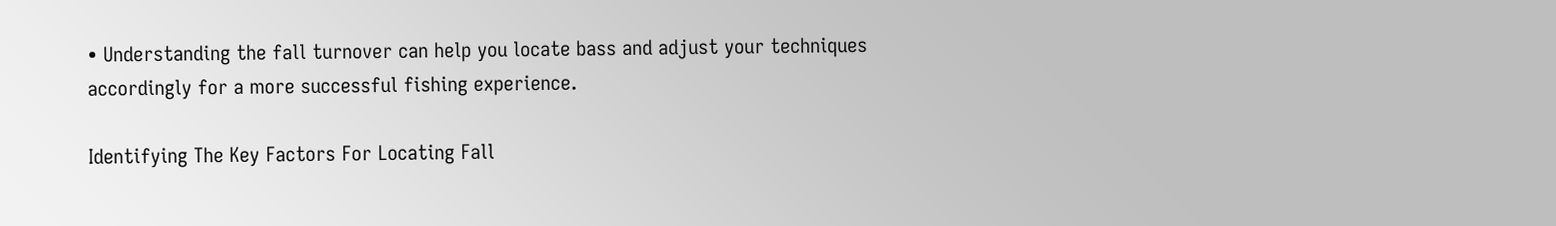• Understanding the fall turnover can help you locate bass and adjust your techniques accordingly for a more successful fishing experience.

Identifying The Key Factors For Locating Fall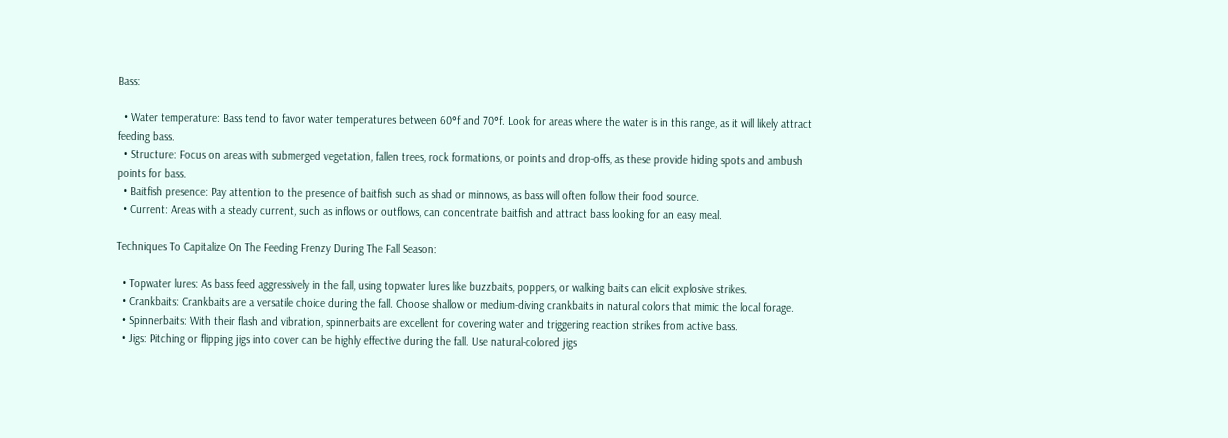Bass:

  • Water temperature: Bass tend to favor water temperatures between 60°f and 70°f. Look for areas where the water is in this range, as it will likely attract feeding bass.
  • Structure: Focus on areas with submerged vegetation, fallen trees, rock formations, or points and drop-offs, as these provide hiding spots and ambush points for bass.
  • Baitfish presence: Pay attention to the presence of baitfish such as shad or minnows, as bass will often follow their food source.
  • Current: Areas with a steady current, such as inflows or outflows, can concentrate baitfish and attract bass looking for an easy meal.

Techniques To Capitalize On The Feeding Frenzy During The Fall Season:

  • Topwater lures: As bass feed aggressively in the fall, using topwater lures like buzzbaits, poppers, or walking baits can elicit explosive strikes.
  • Crankbaits: Crankbaits are a versatile choice during the fall. Choose shallow or medium-diving crankbaits in natural colors that mimic the local forage.
  • Spinnerbaits: With their flash and vibration, spinnerbaits are excellent for covering water and triggering reaction strikes from active bass.
  • Jigs: Pitching or flipping jigs into cover can be highly effective during the fall. Use natural-colored jigs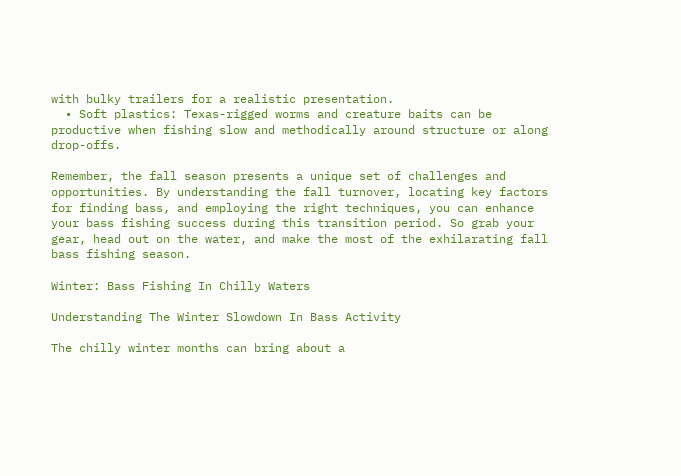with bulky trailers for a realistic presentation.
  • Soft plastics: Texas-rigged worms and creature baits can be productive when fishing slow and methodically around structure or along drop-offs.

Remember, the fall season presents a unique set of challenges and opportunities. By understanding the fall turnover, locating key factors for finding bass, and employing the right techniques, you can enhance your bass fishing success during this transition period. So grab your gear, head out on the water, and make the most of the exhilarating fall bass fishing season.

Winter: Bass Fishing In Chilly Waters

Understanding The Winter Slowdown In Bass Activity

The chilly winter months can bring about a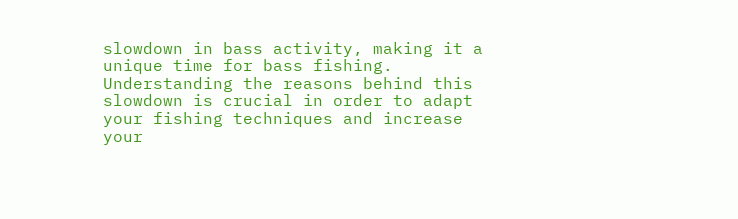slowdown in bass activity, making it a unique time for bass fishing. Understanding the reasons behind this slowdown is crucial in order to adapt your fishing techniques and increase your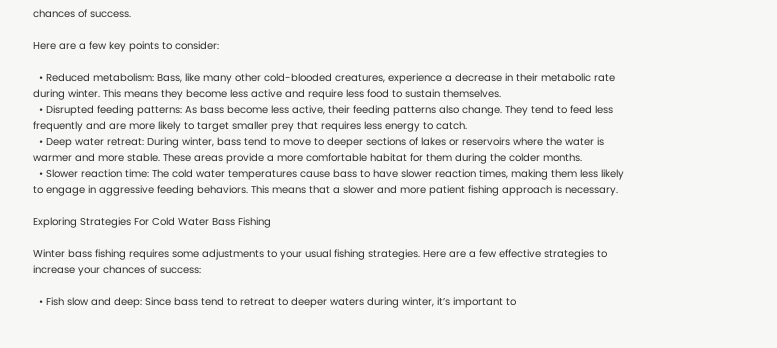chances of success.

Here are a few key points to consider:

  • Reduced metabolism: Bass, like many other cold-blooded creatures, experience a decrease in their metabolic rate during winter. This means they become less active and require less food to sustain themselves.
  • Disrupted feeding patterns: As bass become less active, their feeding patterns also change. They tend to feed less frequently and are more likely to target smaller prey that requires less energy to catch.
  • Deep water retreat: During winter, bass tend to move to deeper sections of lakes or reservoirs where the water is warmer and more stable. These areas provide a more comfortable habitat for them during the colder months.
  • Slower reaction time: The cold water temperatures cause bass to have slower reaction times, making them less likely to engage in aggressive feeding behaviors. This means that a slower and more patient fishing approach is necessary.

Exploring Strategies For Cold Water Bass Fishing

Winter bass fishing requires some adjustments to your usual fishing strategies. Here are a few effective strategies to increase your chances of success:

  • Fish slow and deep: Since bass tend to retreat to deeper waters during winter, it’s important to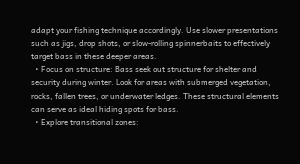adapt your fishing technique accordingly. Use slower presentations such as jigs, drop shots, or slow-rolling spinnerbaits to effectively target bass in these deeper areas.
  • Focus on structure: Bass seek out structure for shelter and security during winter. Look for areas with submerged vegetation, rocks, fallen trees, or underwater ledges. These structural elements can serve as ideal hiding spots for bass.
  • Explore transitional zones: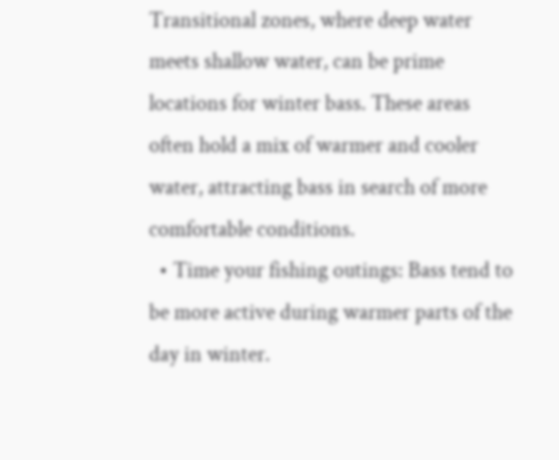Transitional zones, where deep water meets shallow water, can be prime locations for winter bass. These areas often hold a mix of warmer and cooler water, attracting bass in search of more comfortable conditions.
  • Time your fishing outings: Bass tend to be more active during warmer parts of the day in winter.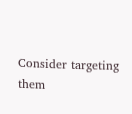Consider targeting them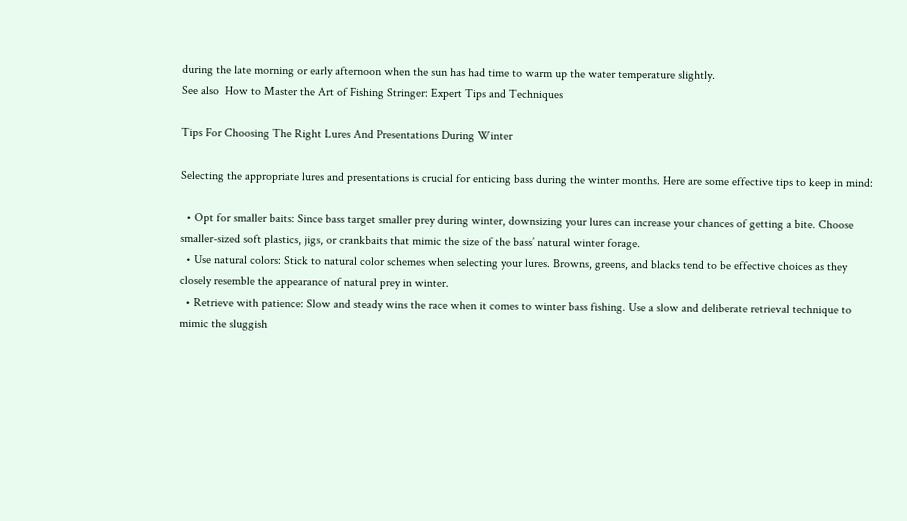during the late morning or early afternoon when the sun has had time to warm up the water temperature slightly.
See also  How to Master the Art of Fishing Stringer: Expert Tips and Techniques

Tips For Choosing The Right Lures And Presentations During Winter

Selecting the appropriate lures and presentations is crucial for enticing bass during the winter months. Here are some effective tips to keep in mind:

  • Opt for smaller baits: Since bass target smaller prey during winter, downsizing your lures can increase your chances of getting a bite. Choose smaller-sized soft plastics, jigs, or crankbaits that mimic the size of the bass’ natural winter forage.
  • Use natural colors: Stick to natural color schemes when selecting your lures. Browns, greens, and blacks tend to be effective choices as they closely resemble the appearance of natural prey in winter.
  • Retrieve with patience: Slow and steady wins the race when it comes to winter bass fishing. Use a slow and deliberate retrieval technique to mimic the sluggish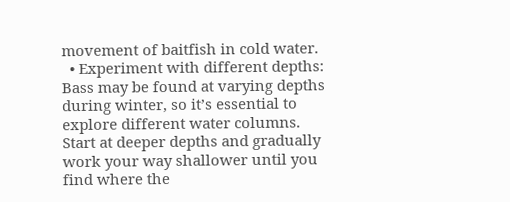movement of baitfish in cold water.
  • Experiment with different depths: Bass may be found at varying depths during winter, so it’s essential to explore different water columns. Start at deeper depths and gradually work your way shallower until you find where the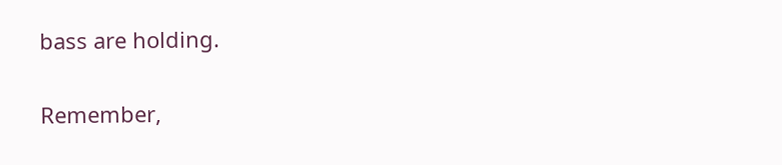bass are holding.

Remember,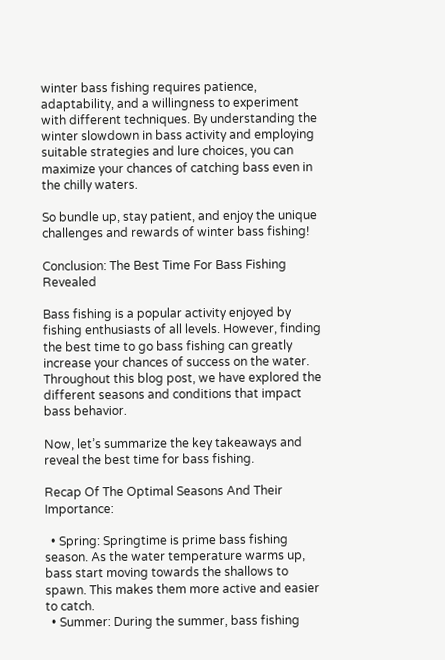winter bass fishing requires patience, adaptability, and a willingness to experiment with different techniques. By understanding the winter slowdown in bass activity and employing suitable strategies and lure choices, you can maximize your chances of catching bass even in the chilly waters.

So bundle up, stay patient, and enjoy the unique challenges and rewards of winter bass fishing!

Conclusion: The Best Time For Bass Fishing Revealed

Bass fishing is a popular activity enjoyed by fishing enthusiasts of all levels. However, finding the best time to go bass fishing can greatly increase your chances of success on the water. Throughout this blog post, we have explored the different seasons and conditions that impact bass behavior.

Now, let’s summarize the key takeaways and reveal the best time for bass fishing.

Recap Of The Optimal Seasons And Their Importance:

  • Spring: Springtime is prime bass fishing season. As the water temperature warms up, bass start moving towards the shallows to spawn. This makes them more active and easier to catch.
  • Summer: During the summer, bass fishing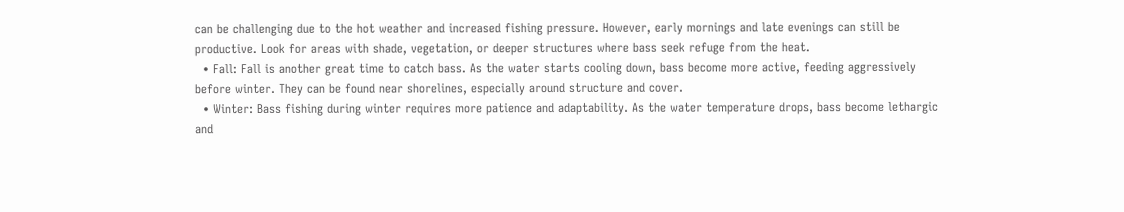can be challenging due to the hot weather and increased fishing pressure. However, early mornings and late evenings can still be productive. Look for areas with shade, vegetation, or deeper structures where bass seek refuge from the heat.
  • Fall: Fall is another great time to catch bass. As the water starts cooling down, bass become more active, feeding aggressively before winter. They can be found near shorelines, especially around structure and cover.
  • Winter: Bass fishing during winter requires more patience and adaptability. As the water temperature drops, bass become lethargic and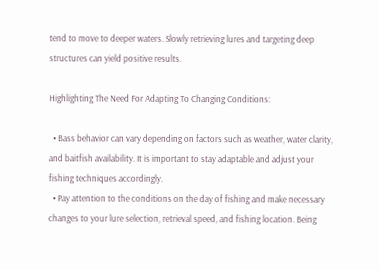tend to move to deeper waters. Slowly retrieving lures and targeting deep structures can yield positive results.

Highlighting The Need For Adapting To Changing Conditions:

  • Bass behavior can vary depending on factors such as weather, water clarity, and baitfish availability. It is important to stay adaptable and adjust your fishing techniques accordingly.
  • Pay attention to the conditions on the day of fishing and make necessary changes to your lure selection, retrieval speed, and fishing location. Being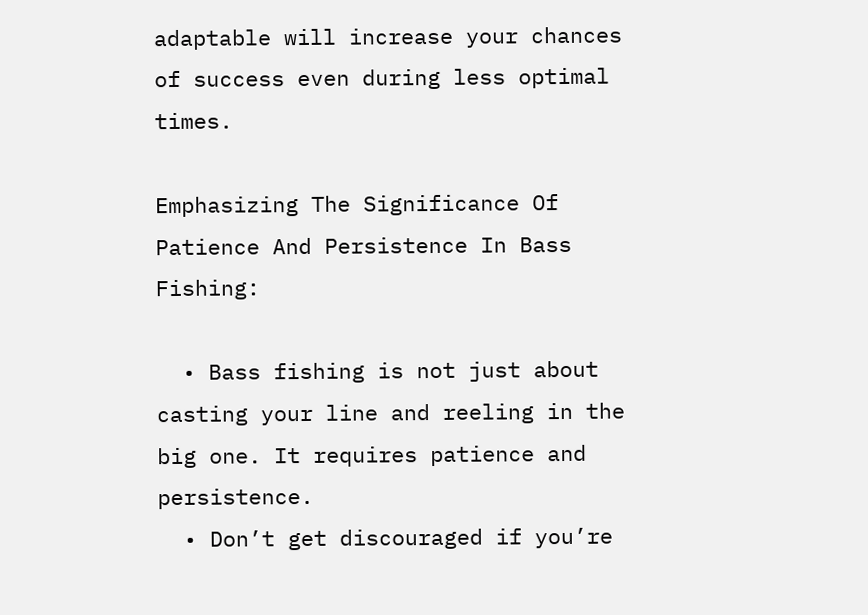adaptable will increase your chances of success even during less optimal times.

Emphasizing The Significance Of Patience And Persistence In Bass Fishing:

  • Bass fishing is not just about casting your line and reeling in the big one. It requires patience and persistence.
  • Don’t get discouraged if you’re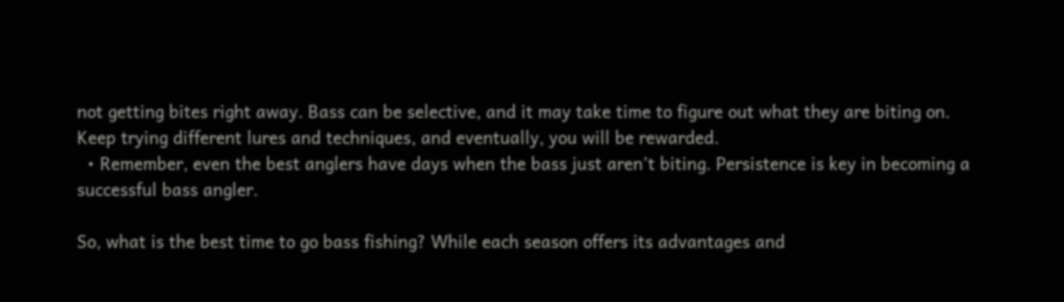not getting bites right away. Bass can be selective, and it may take time to figure out what they are biting on. Keep trying different lures and techniques, and eventually, you will be rewarded.
  • Remember, even the best anglers have days when the bass just aren’t biting. Persistence is key in becoming a successful bass angler.

So, what is the best time to go bass fishing? While each season offers its advantages and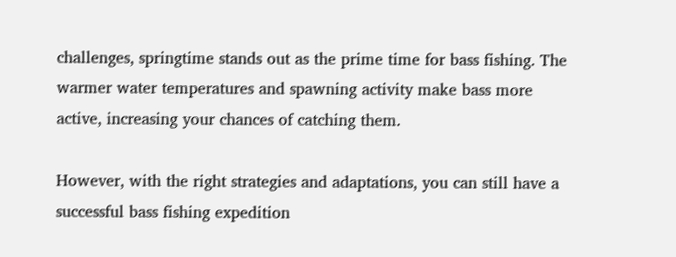challenges, springtime stands out as the prime time for bass fishing. The warmer water temperatures and spawning activity make bass more active, increasing your chances of catching them.

However, with the right strategies and adaptations, you can still have a successful bass fishing expedition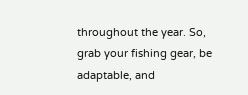throughout the year. So, grab your fishing gear, be adaptable, and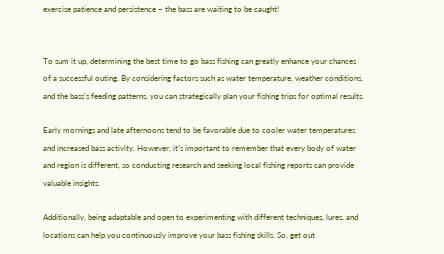exercise patience and persistence – the bass are waiting to be caught!


To sum it up, determining the best time to go bass fishing can greatly enhance your chances of a successful outing. By considering factors such as water temperature, weather conditions, and the bass’s feeding patterns, you can strategically plan your fishing trips for optimal results.

Early mornings and late afternoons tend to be favorable due to cooler water temperatures and increased bass activity. However, it’s important to remember that every body of water and region is different, so conducting research and seeking local fishing reports can provide valuable insights.

Additionally, being adaptable and open to experimenting with different techniques, lures, and locations can help you continuously improve your bass fishing skills. So, get out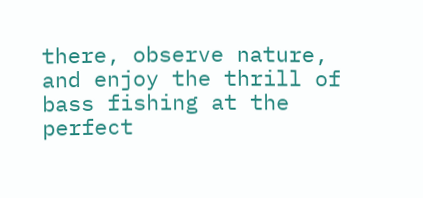there, observe nature, and enjoy the thrill of bass fishing at the perfect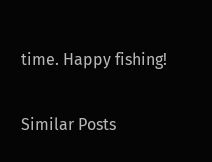time. Happy fishing!

Similar Posts